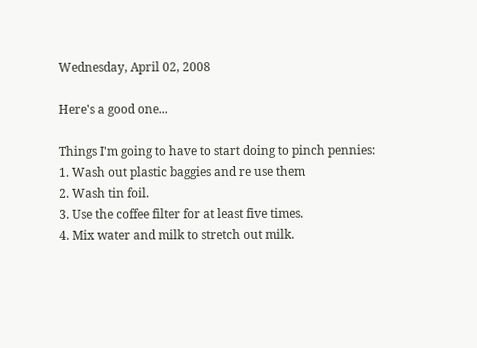Wednesday, April 02, 2008

Here's a good one...

Things I'm going to have to start doing to pinch pennies:
1. Wash out plastic baggies and re use them
2. Wash tin foil.
3. Use the coffee filter for at least five times.
4. Mix water and milk to stretch out milk.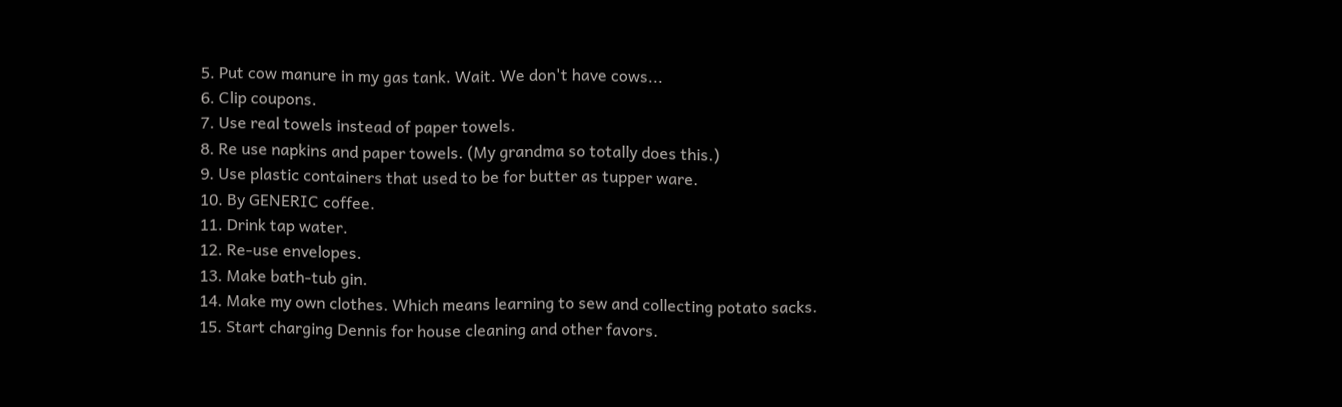5. Put cow manure in my gas tank. Wait. We don't have cows...
6. Clip coupons.
7. Use real towels instead of paper towels.
8. Re use napkins and paper towels. (My grandma so totally does this.)
9. Use plastic containers that used to be for butter as tupper ware.
10. By GENERIC coffee.
11. Drink tap water.
12. Re-use envelopes.
13. Make bath-tub gin.
14. Make my own clothes. Which means learning to sew and collecting potato sacks.
15. Start charging Dennis for house cleaning and other favors.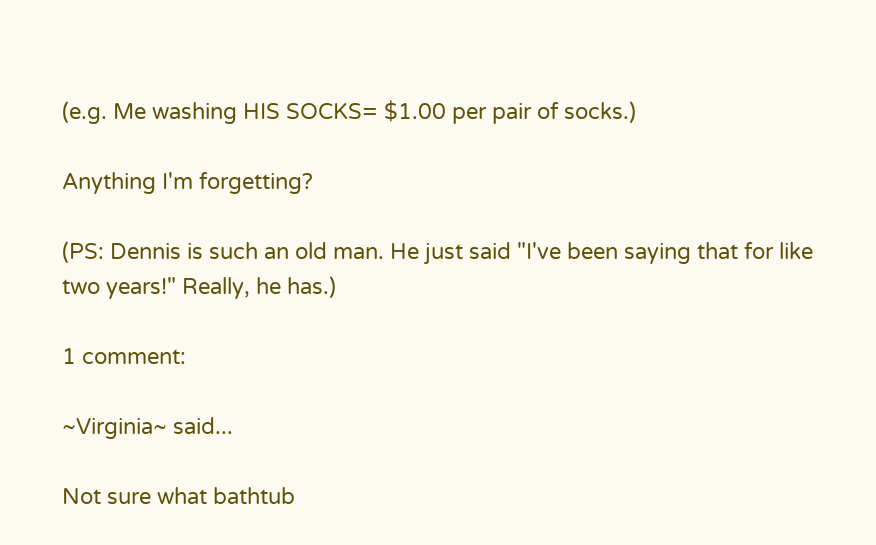(e.g. Me washing HIS SOCKS= $1.00 per pair of socks.)

Anything I'm forgetting?

(PS: Dennis is such an old man. He just said "I've been saying that for like two years!" Really, he has.)

1 comment:

~Virginia~ said...

Not sure what bathtub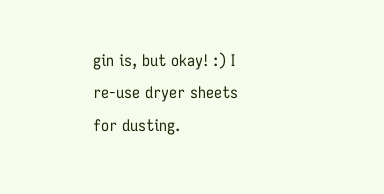gin is, but okay! :) I re-use dryer sheets for dusting.